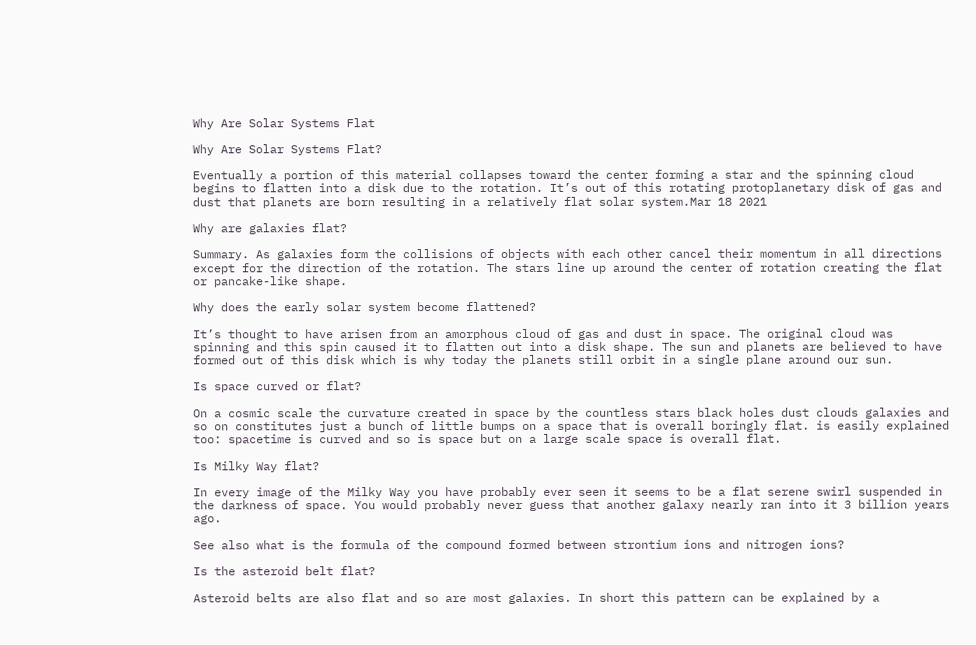Why Are Solar Systems Flat

Why Are Solar Systems Flat?

Eventually a portion of this material collapses toward the center forming a star and the spinning cloud begins to flatten into a disk due to the rotation. It’s out of this rotating protoplanetary disk of gas and dust that planets are born resulting in a relatively flat solar system.Mar 18 2021

Why are galaxies flat?

Summary. As galaxies form the collisions of objects with each other cancel their momentum in all directions except for the direction of the rotation. The stars line up around the center of rotation creating the flat or pancake-like shape.

Why does the early solar system become flattened?

It’s thought to have arisen from an amorphous cloud of gas and dust in space. The original cloud was spinning and this spin caused it to flatten out into a disk shape. The sun and planets are believed to have formed out of this disk which is why today the planets still orbit in a single plane around our sun.

Is space curved or flat?

On a cosmic scale the curvature created in space by the countless stars black holes dust clouds galaxies and so on constitutes just a bunch of little bumps on a space that is overall boringly flat. is easily explained too: spacetime is curved and so is space but on a large scale space is overall flat.

Is Milky Way flat?

In every image of the Milky Way you have probably ever seen it seems to be a flat serene swirl suspended in the darkness of space. You would probably never guess that another galaxy nearly ran into it 3 billion years ago.

See also what is the formula of the compound formed between strontium ions and nitrogen ions?

Is the asteroid belt flat?

Asteroid belts are also flat and so are most galaxies. In short this pattern can be explained by a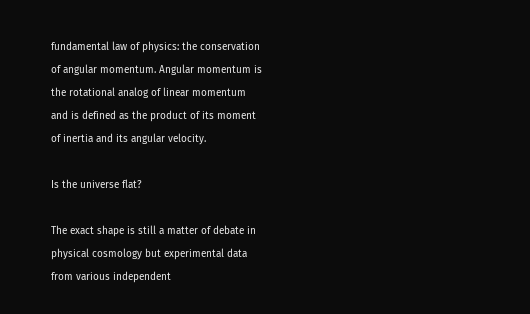fundamental law of physics: the conservation of angular momentum. Angular momentum is the rotational analog of linear momentum and is defined as the product of its moment of inertia and its angular velocity.

Is the universe flat?

The exact shape is still a matter of debate in physical cosmology but experimental data from various independent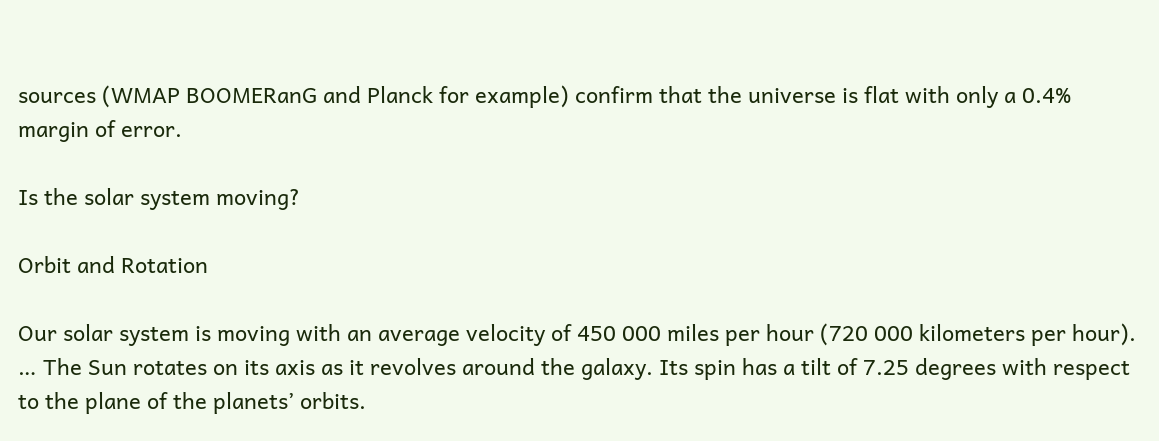sources (WMAP BOOMERanG and Planck for example) confirm that the universe is flat with only a 0.4% margin of error.

Is the solar system moving?

Orbit and Rotation

Our solar system is moving with an average velocity of 450 000 miles per hour (720 000 kilometers per hour). … The Sun rotates on its axis as it revolves around the galaxy. Its spin has a tilt of 7.25 degrees with respect to the plane of the planets’ orbits.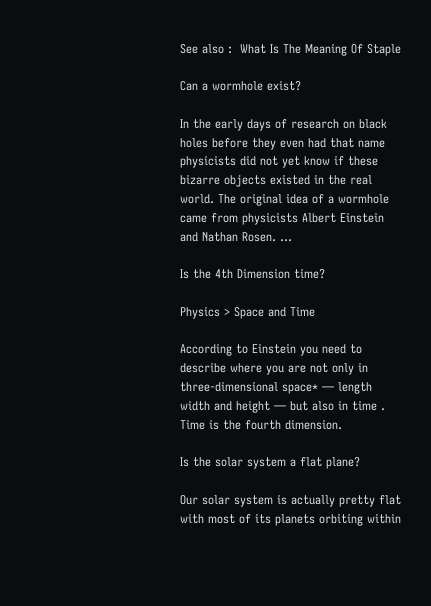See also :  What Is The Meaning Of Staple

Can a wormhole exist?

In the early days of research on black holes before they even had that name physicists did not yet know if these bizarre objects existed in the real world. The original idea of a wormhole came from physicists Albert Einstein and Nathan Rosen. …

Is the 4th Dimension time?

Physics > Space and Time

According to Einstein you need to describe where you are not only in three-dimensional space* — length width and height — but also in time . Time is the fourth dimension.

Is the solar system a flat plane?

Our solar system is actually pretty flat with most of its planets orbiting within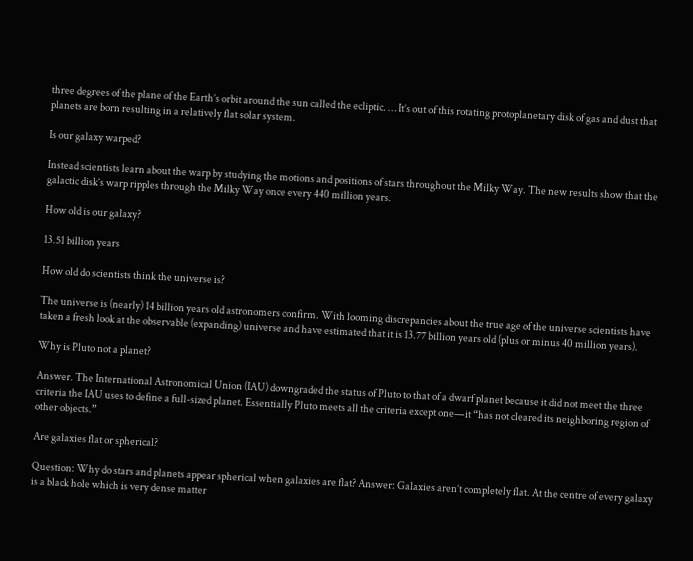three degrees of the plane of the Earth’s orbit around the sun called the ecliptic. … It’s out of this rotating protoplanetary disk of gas and dust that planets are born resulting in a relatively flat solar system.

Is our galaxy warped?

Instead scientists learn about the warp by studying the motions and positions of stars throughout the Milky Way. The new results show that the galactic disk’s warp ripples through the Milky Way once every 440 million years.

How old is our galaxy?

13.51 billion years

How old do scientists think the universe is?

The universe is (nearly) 14 billion years old astronomers confirm. With looming discrepancies about the true age of the universe scientists have taken a fresh look at the observable (expanding) universe and have estimated that it is 13.77 billion years old (plus or minus 40 million years).

Why is Pluto not a planet?

Answer. The International Astronomical Union (IAU) downgraded the status of Pluto to that of a dwarf planet because it did not meet the three criteria the IAU uses to define a full-sized planet. Essentially Pluto meets all the criteria except one—it “has not cleared its neighboring region of other objects.”

Are galaxies flat or spherical?

Question: Why do stars and planets appear spherical when galaxies are flat? Answer: Galaxies aren’t completely flat. At the centre of every galaxy is a black hole which is very dense matter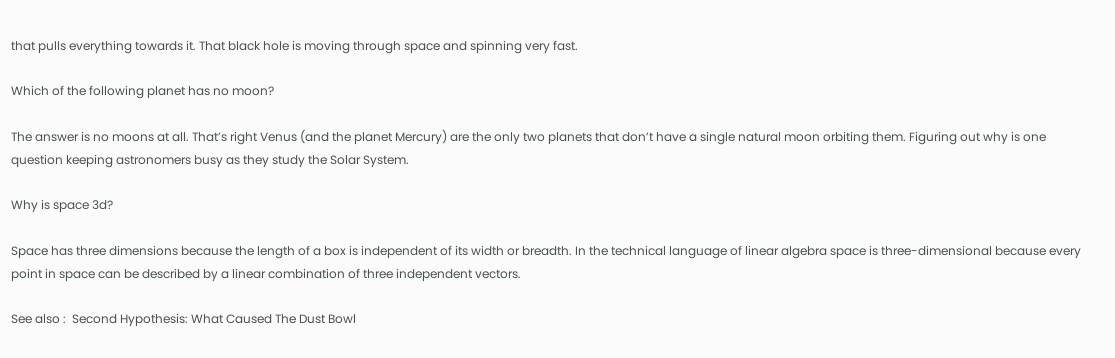that pulls everything towards it. That black hole is moving through space and spinning very fast.

Which of the following planet has no moon?

The answer is no moons at all. That’s right Venus (and the planet Mercury) are the only two planets that don’t have a single natural moon orbiting them. Figuring out why is one question keeping astronomers busy as they study the Solar System.

Why is space 3d?

Space has three dimensions because the length of a box is independent of its width or breadth. In the technical language of linear algebra space is three-dimensional because every point in space can be described by a linear combination of three independent vectors.

See also :  Second Hypothesis: What Caused The Dust Bowl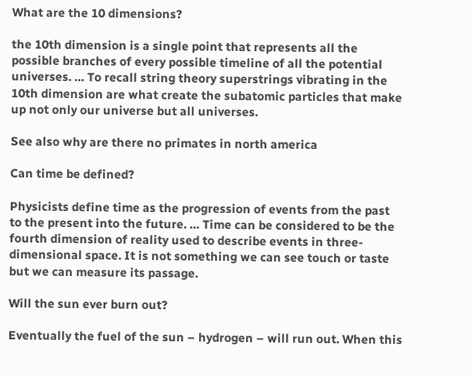What are the 10 dimensions?

the 10th dimension is a single point that represents all the possible branches of every possible timeline of all the potential universes. … To recall string theory superstrings vibrating in the 10th dimension are what create the subatomic particles that make up not only our universe but all universes.

See also why are there no primates in north america

Can time be defined?

Physicists define time as the progression of events from the past to the present into the future. … Time can be considered to be the fourth dimension of reality used to describe events in three-dimensional space. It is not something we can see touch or taste but we can measure its passage.

Will the sun ever burn out?

Eventually the fuel of the sun – hydrogen – will run out. When this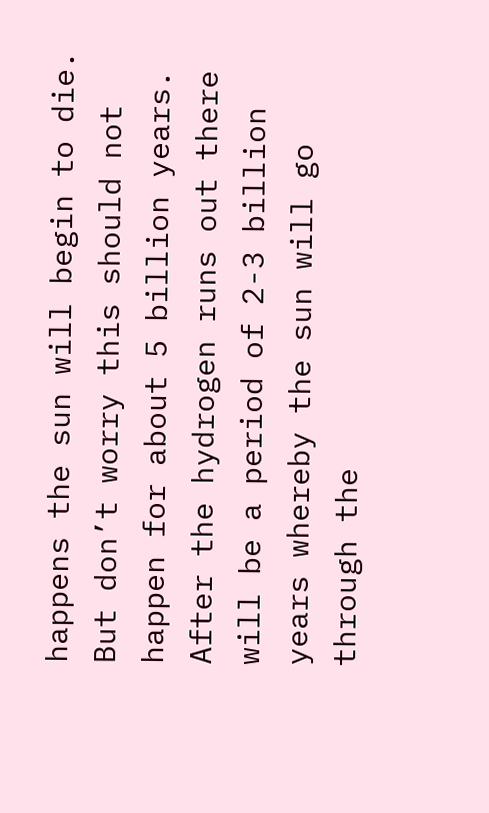happens the sun will begin to die. But don’t worry this should not happen for about 5 billion years. After the hydrogen runs out there will be a period of 2-3 billion years whereby the sun will go through the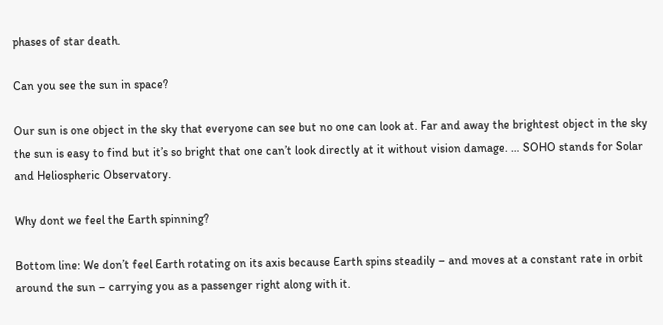phases of star death.

Can you see the sun in space?

Our sun is one object in the sky that everyone can see but no one can look at. Far and away the brightest object in the sky the sun is easy to find but it’s so bright that one can’t look directly at it without vision damage. … SOHO stands for Solar and Heliospheric Observatory.

Why dont we feel the Earth spinning?

Bottom line: We don’t feel Earth rotating on its axis because Earth spins steadily – and moves at a constant rate in orbit around the sun – carrying you as a passenger right along with it.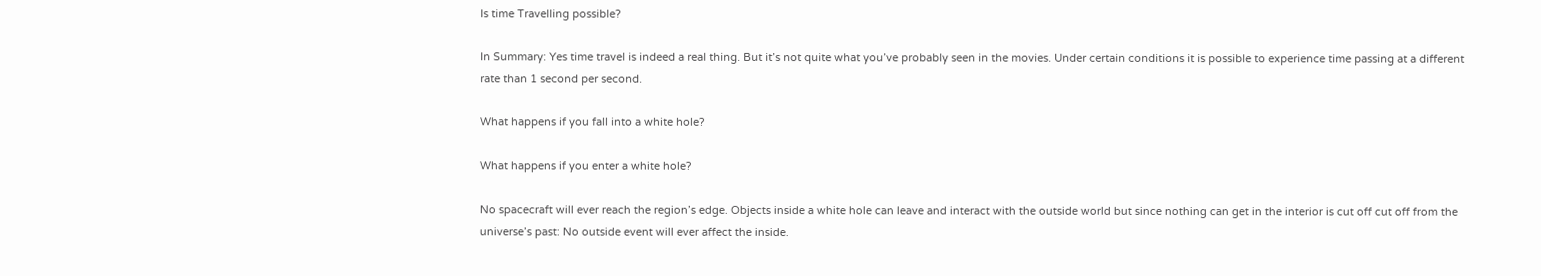Is time Travelling possible?

In Summary: Yes time travel is indeed a real thing. But it’s not quite what you’ve probably seen in the movies. Under certain conditions it is possible to experience time passing at a different rate than 1 second per second.

What happens if you fall into a white hole?

What happens if you enter a white hole?

No spacecraft will ever reach the region’s edge. Objects inside a white hole can leave and interact with the outside world but since nothing can get in the interior is cut off cut off from the universe’s past: No outside event will ever affect the inside.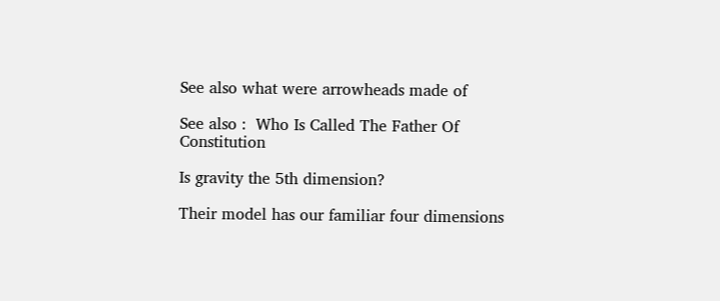See also what were arrowheads made of

See also :  Who Is Called The Father Of Constitution

Is gravity the 5th dimension?

Their model has our familiar four dimensions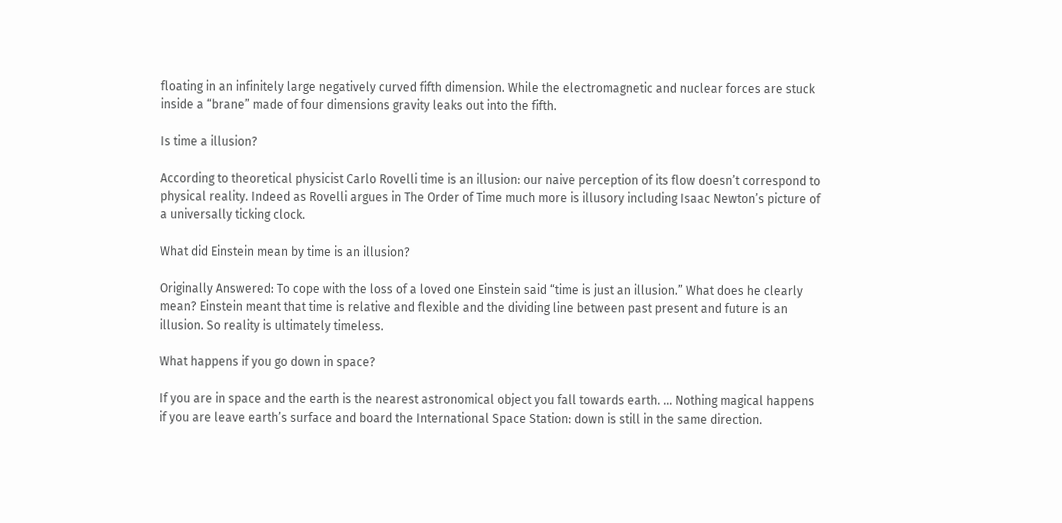floating in an infinitely large negatively curved fifth dimension. While the electromagnetic and nuclear forces are stuck inside a “brane” made of four dimensions gravity leaks out into the fifth.

Is time a illusion?

According to theoretical physicist Carlo Rovelli time is an illusion: our naive perception of its flow doesn’t correspond to physical reality. Indeed as Rovelli argues in The Order of Time much more is illusory including Isaac Newton’s picture of a universally ticking clock.

What did Einstein mean by time is an illusion?

Originally Answered: To cope with the loss of a loved one Einstein said “time is just an illusion.” What does he clearly mean? Einstein meant that time is relative and flexible and the dividing line between past present and future is an illusion. So reality is ultimately timeless.

What happens if you go down in space?

If you are in space and the earth is the nearest astronomical object you fall towards earth. … Nothing magical happens if you are leave earth’s surface and board the International Space Station: down is still in the same direction.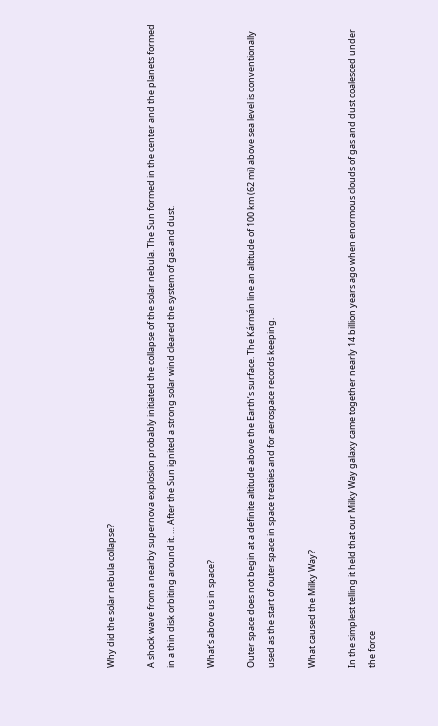Why did the solar nebula collapse?

A shock wave from a nearby supernova explosion probably initiated the collapse of the solar nebula. The Sun formed in the center and the planets formed in a thin disk orbiting around it. … After the Sun ignited a strong solar wind cleared the system of gas and dust.

What’s above us in space?

Outer space does not begin at a definite altitude above the Earth’s surface. The Kármán line an altitude of 100 km (62 mi) above sea level is conventionally used as the start of outer space in space treaties and for aerospace records keeping.

What caused the Milky Way?

In the simplest telling it held that our Milky Way galaxy came together nearly 14 billion years ago when enormous clouds of gas and dust coalesced under the force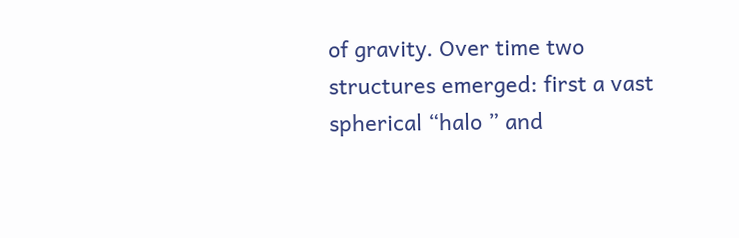of gravity. Over time two structures emerged: first a vast spherical “halo ” and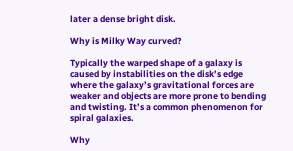later a dense bright disk.

Why is Milky Way curved?

Typically the warped shape of a galaxy is caused by instabilities on the disk’s edge where the galaxy’s gravitational forces are weaker and objects are more prone to bending and twisting. It’s a common phenomenon for spiral galaxies.

Why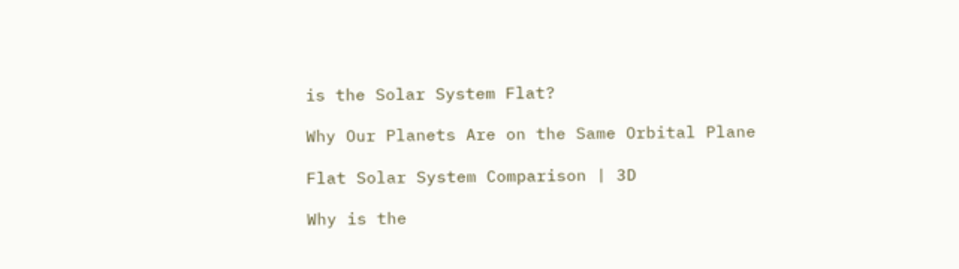is the Solar System Flat?

Why Our Planets Are on the Same Orbital Plane

Flat Solar System Comparison | 3D

Why is the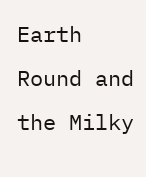Earth Round and the Milky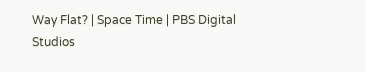Way Flat? | Space Time | PBS Digital Studios